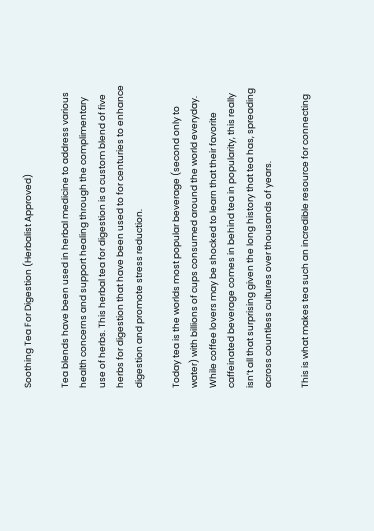Soothing Tea For Digestion (Herbalist Approved)

Tea blends have been used in herbal medicine to address various health concerns and support healing through the complimentary use of herbs. This herbal tea for digestion is a custom blend of five herbs for digestion that have been used to for centuries to enhance digestion and promote stress reduction.

Today tea is the worlds most popular beverage (second only to water) with billions of cups consumed around the world everyday. While coffee lovers may be shocked to learn that their favorite caffeinated beverage comes in behind tea in popularity, this really isn’t all that surprising given the long history that tea has, spreading across countless cultures over thousands of years.

This is what makes tea such an incredible resource for connecting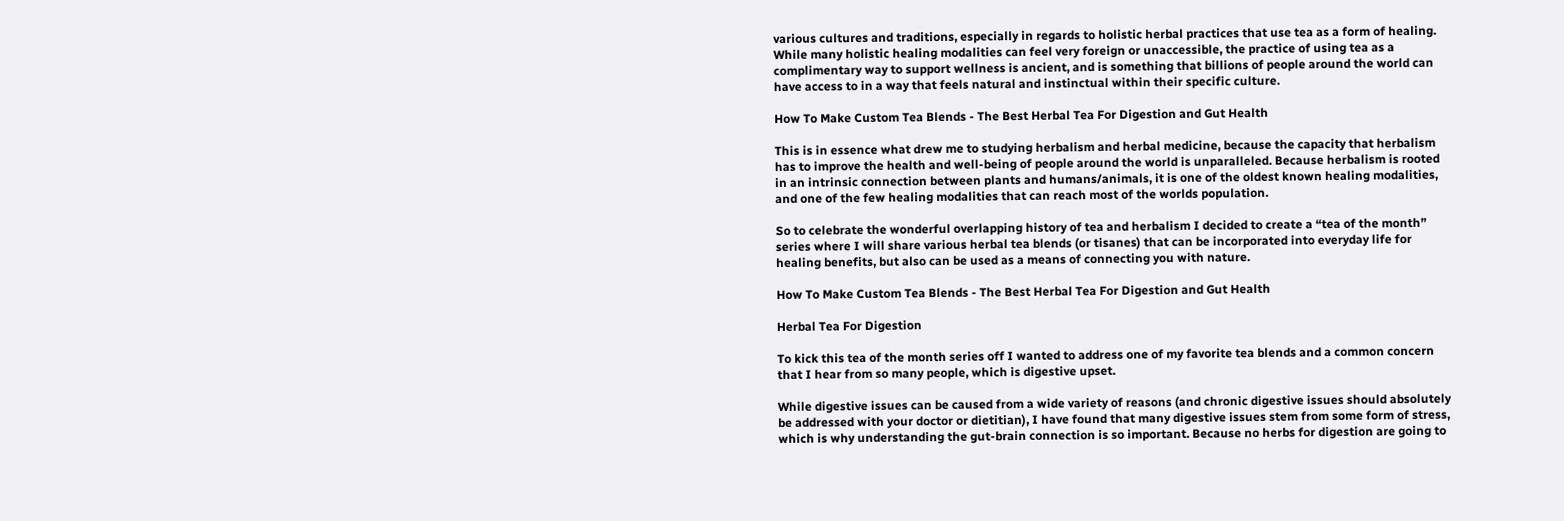various cultures and traditions, especially in regards to holistic herbal practices that use tea as a form of healing. While many holistic healing modalities can feel very foreign or unaccessible, the practice of using tea as a complimentary way to support wellness is ancient, and is something that billions of people around the world can have access to in a way that feels natural and instinctual within their specific culture.

How To Make Custom Tea Blends - The Best Herbal Tea For Digestion and Gut Health

This is in essence what drew me to studying herbalism and herbal medicine, because the capacity that herbalism has to improve the health and well-being of people around the world is unparalleled. Because herbalism is rooted in an intrinsic connection between plants and humans/animals, it is one of the oldest known healing modalities, and one of the few healing modalities that can reach most of the worlds population.

So to celebrate the wonderful overlapping history of tea and herbalism I decided to create a “tea of the month” series where I will share various herbal tea blends (or tisanes) that can be incorporated into everyday life for healing benefits, but also can be used as a means of connecting you with nature.

How To Make Custom Tea Blends - The Best Herbal Tea For Digestion and Gut Health

Herbal Tea For Digestion

To kick this tea of the month series off I wanted to address one of my favorite tea blends and a common concern that I hear from so many people, which is digestive upset.

While digestive issues can be caused from a wide variety of reasons (and chronic digestive issues should absolutely be addressed with your doctor or dietitian), I have found that many digestive issues stem from some form of stress, which is why understanding the gut-brain connection is so important. Because no herbs for digestion are going to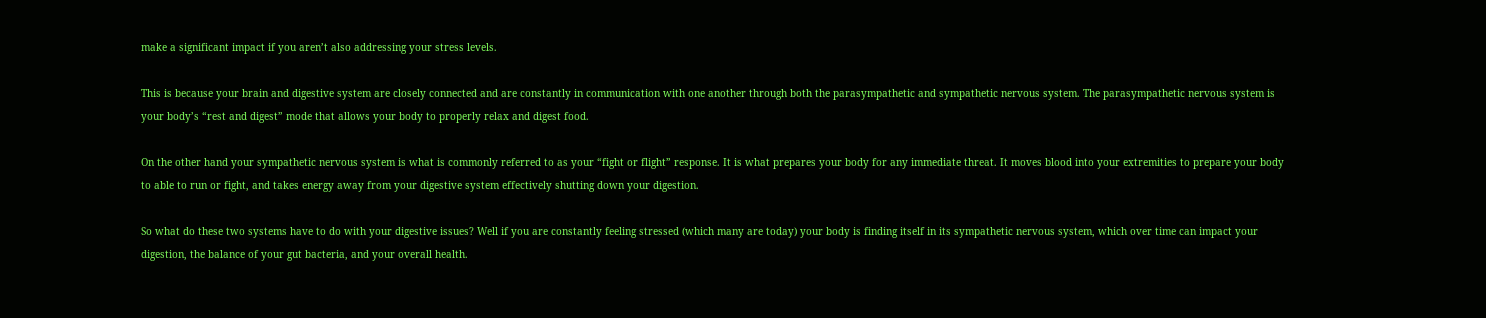make a significant impact if you aren’t also addressing your stress levels.

This is because your brain and digestive system are closely connected and are constantly in communication with one another through both the parasympathetic and sympathetic nervous system. The parasympathetic nervous system is your body’s “rest and digest” mode that allows your body to properly relax and digest food.

On the other hand your sympathetic nervous system is what is commonly referred to as your “fight or flight” response. It is what prepares your body for any immediate threat. It moves blood into your extremities to prepare your body to able to run or fight, and takes energy away from your digestive system effectively shutting down your digestion.

So what do these two systems have to do with your digestive issues? Well if you are constantly feeling stressed (which many are today) your body is finding itself in its sympathetic nervous system, which over time can impact your digestion, the balance of your gut bacteria, and your overall health.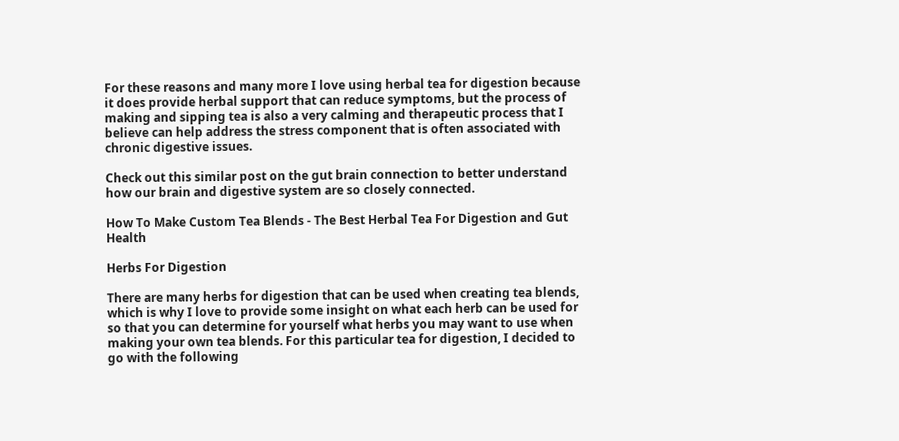For these reasons and many more I love using herbal tea for digestion because it does provide herbal support that can reduce symptoms, but the process of making and sipping tea is also a very calming and therapeutic process that I believe can help address the stress component that is often associated with chronic digestive issues.

Check out this similar post on the gut brain connection to better understand how our brain and digestive system are so closely connected.

How To Make Custom Tea Blends - The Best Herbal Tea For Digestion and Gut Health

Herbs For Digestion

There are many herbs for digestion that can be used when creating tea blends, which is why I love to provide some insight on what each herb can be used for so that you can determine for yourself what herbs you may want to use when making your own tea blends. For this particular tea for digestion, I decided to go with the following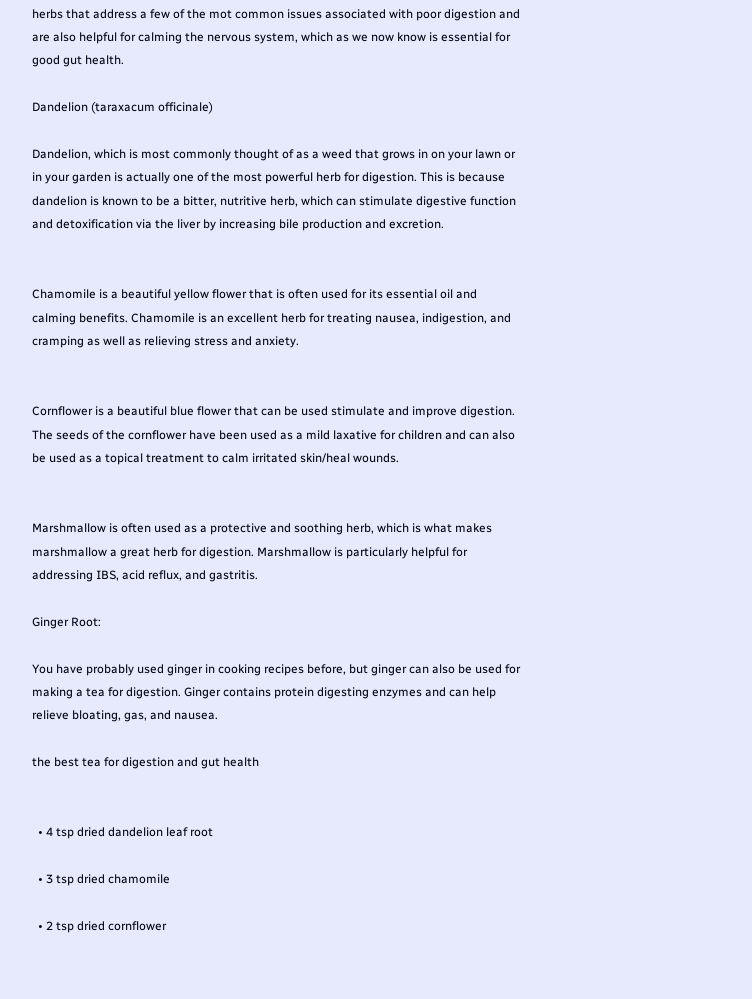herbs that address a few of the mot common issues associated with poor digestion and are also helpful for calming the nervous system, which as we now know is essential for good gut health.

Dandelion (taraxacum officinale)

Dandelion, which is most commonly thought of as a weed that grows in on your lawn or in your garden is actually one of the most powerful herb for digestion. This is because dandelion is known to be a bitter, nutritive herb, which can stimulate digestive function and detoxification via the liver by increasing bile production and excretion.


Chamomile is a beautiful yellow flower that is often used for its essential oil and calming benefits. Chamomile is an excellent herb for treating nausea, indigestion, and cramping as well as relieving stress and anxiety.


Cornflower is a beautiful blue flower that can be used stimulate and improve digestion. The seeds of the cornflower have been used as a mild laxative for children and can also be used as a topical treatment to calm irritated skin/heal wounds.


Marshmallow is often used as a protective and soothing herb, which is what makes marshmallow a great herb for digestion. Marshmallow is particularly helpful for addressing IBS, acid reflux, and gastritis.

Ginger Root:

You have probably used ginger in cooking recipes before, but ginger can also be used for making a tea for digestion. Ginger contains protein digesting enzymes and can help relieve bloating, gas, and nausea.

the best tea for digestion and gut health


  • 4 tsp dried dandelion leaf root

  • 3 tsp dried chamomile

  • 2 tsp dried cornflower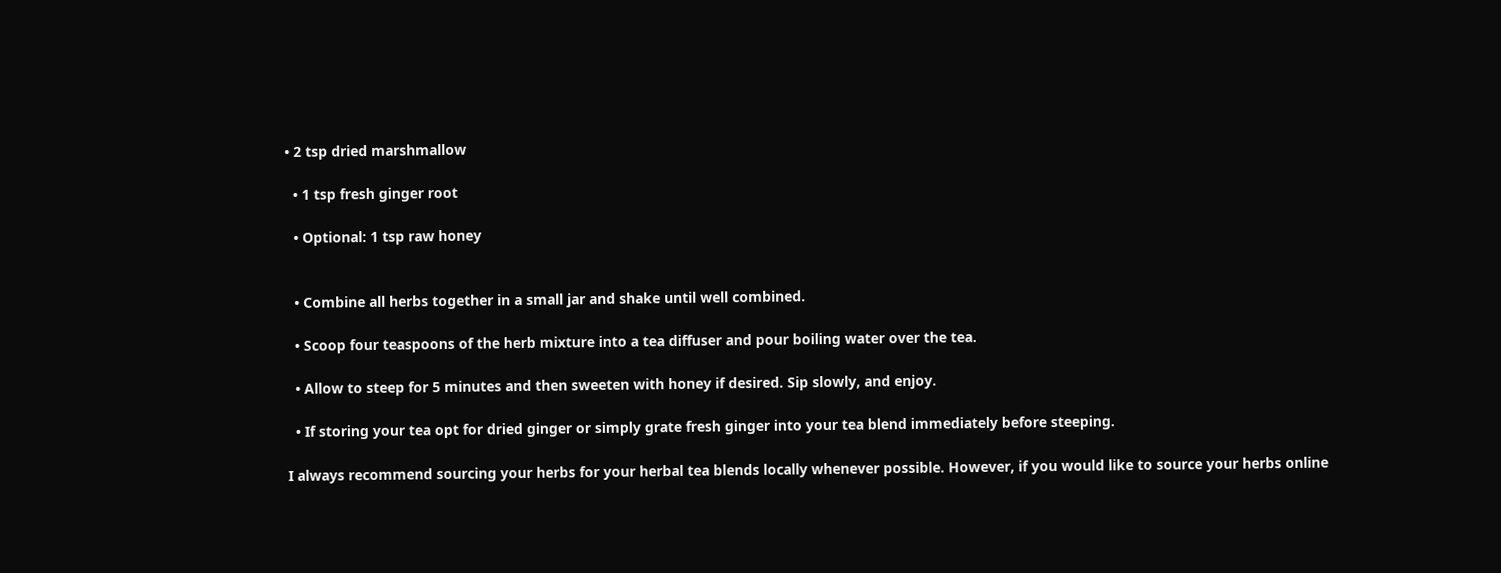• 2 tsp dried marshmallow

  • 1 tsp fresh ginger root

  • Optional: 1 tsp raw honey


  • Combine all herbs together in a small jar and shake until well combined.

  • Scoop four teaspoons of the herb mixture into a tea diffuser and pour boiling water over the tea.

  • Allow to steep for 5 minutes and then sweeten with honey if desired. Sip slowly, and enjoy.

  • If storing your tea opt for dried ginger or simply grate fresh ginger into your tea blend immediately before steeping.

I always recommend sourcing your herbs for your herbal tea blends locally whenever possible. However, if you would like to source your herbs online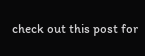check out this post for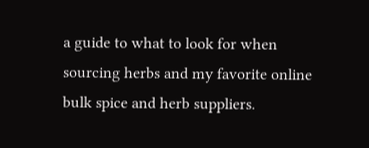a guide to what to look for when sourcing herbs and my favorite online bulk spice and herb suppliers.